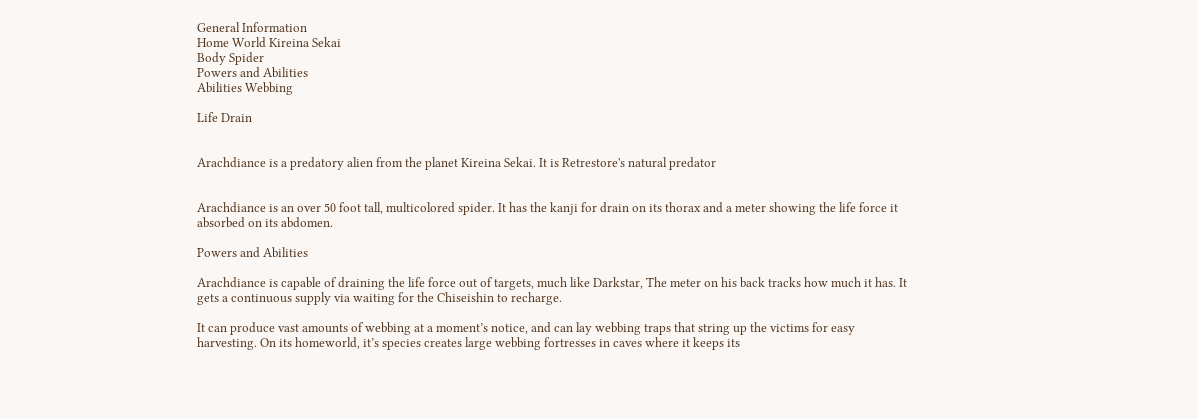General Information
Home World Kireina Sekai
Body Spider
Powers and Abilities
Abilities Webbing

Life Drain


Arachdiance is a predatory alien from the planet Kireina Sekai. It is Retrestore's natural predator


Arachdiance is an over 50 foot tall, multicolored spider. It has the kanji for drain on its thorax and a meter showing the life force it absorbed on its abdomen.

Powers and Abilities

Arachdiance is capable of draining the life force out of targets, much like Darkstar, The meter on his back tracks how much it has. It gets a continuous supply via waiting for the Chiseishin to recharge.

It can produce vast amounts of webbing at a moment’s notice, and can lay webbing traps that string up the victims for easy harvesting. On its homeworld, it’s species creates large webbing fortresses in caves where it keeps its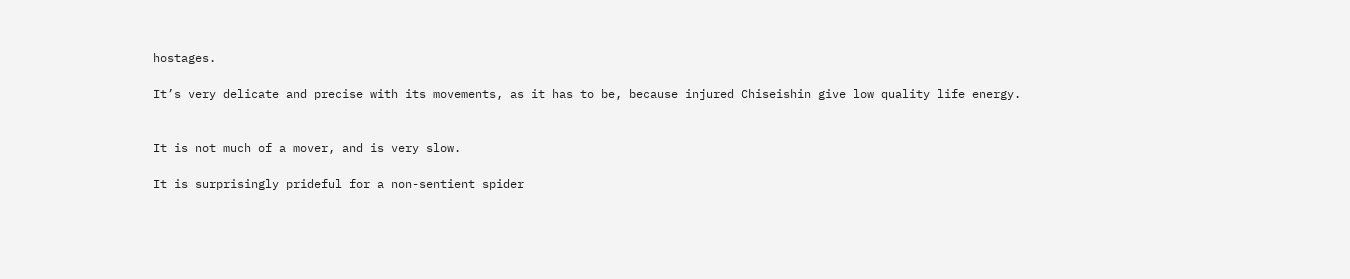hostages.

It’s very delicate and precise with its movements, as it has to be, because injured Chiseishin give low quality life energy.


It is not much of a mover, and is very slow.

It is surprisingly prideful for a non-sentient spider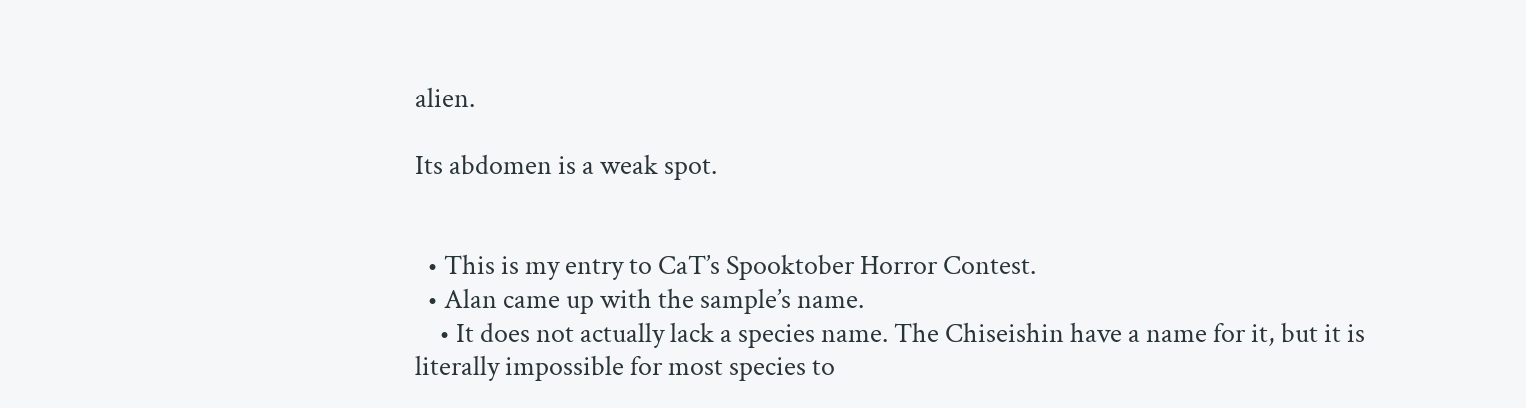alien.

Its abdomen is a weak spot.


  • This is my entry to CaT’s Spooktober Horror Contest.
  • Alan came up with the sample’s name.
    • It does not actually lack a species name. The Chiseishin have a name for it, but it is literally impossible for most species to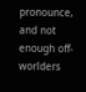pronounce, and not enough off-worlders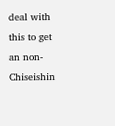deal with this to get an non-Chiseishin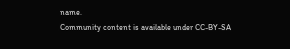name.
Community content is available under CC-BY-SA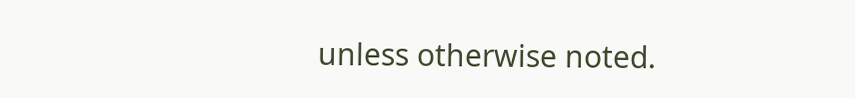unless otherwise noted.